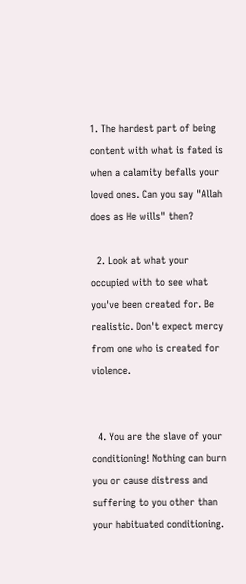1. The hardest part of being content with what is fated is when a calamity befalls your loved ones. Can you say "Allah does as He wills" then?

  2. Look at what your occupied with to see what you've been created for. Be realistic. Don't expect mercy from one who is created for violence.


  4. You are the slave of your conditioning! Nothing can burn you or cause distress and suffering to you other than your habituated conditioning.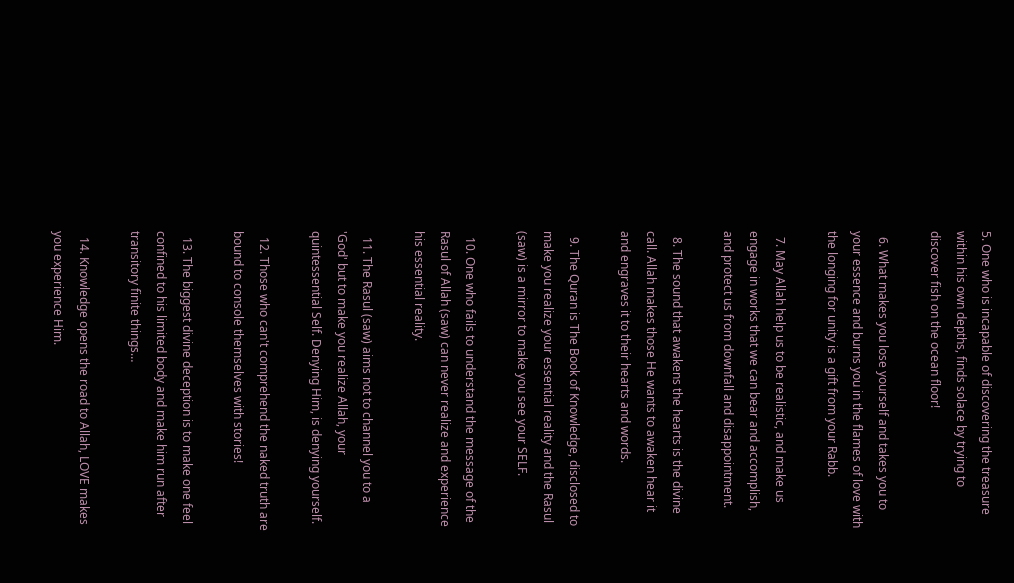5. One who is incapable of discovering the treasure within his own depths, finds solace by trying to discover fish on the ocean floor!

  6. What makes you lose yourself and takes you to your essence and burns you in the flames of love with the longing for unity is a gift from your Rabb.

  7. May Allah help us to be realistic, and make us engage in works that we can bear and accomplish, and protect us from downfall and disappointment.

  8. The sound that awakens the hearts is the divine call. Allah makes those He wants to awaken hear it and engraves it to their hearts and words.

  9. The Quran is The Book of Knowledge, disclosed to make you realize your essential reality and the Rasul (saw) is a mirror to make you see your SELF.

  10. One who fails to understand the message of the Rasul of Allah (saw) can never realize and experience his essential reality.

  11. The Rasul (saw) aims not to channel you to a 'God' but to make you realize Allah, your quintessential Self. Denying Him, is denying yourself.

  12. Those who can't comprehend the naked truth are bound to console themselves with stories!

  13. The biggest divine deception is to make one feel confined to his limited body and make him run after transitory finite things…

  14. Knowledge opens the road to Allah, LOVE makes you experience Him.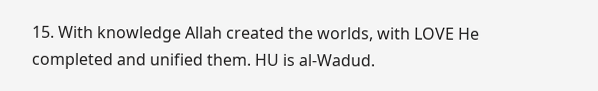15. With knowledge Allah created the worlds, with LOVE He completed and unified them. HU is al-Wadud.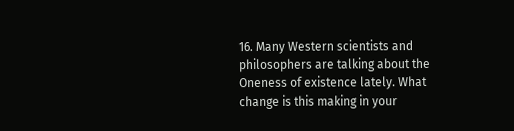16. Many Western scientists and philosophers are talking about the Oneness of existence lately. What change is this making in your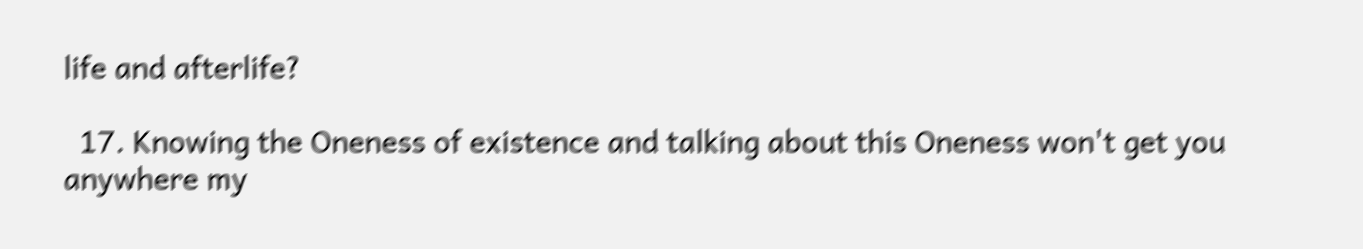life and afterlife?

  17. Knowing the Oneness of existence and talking about this Oneness won't get you anywhere my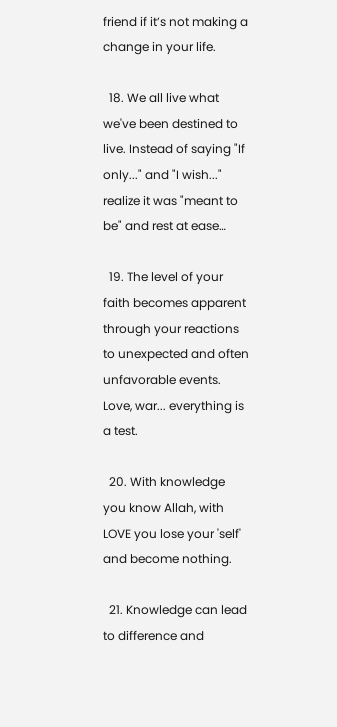friend if it’s not making a change in your life.

  18. We all live what we've been destined to live. Instead of saying "If only..." and "I wish..." realize it was "meant to be" and rest at ease…

  19. The level of your faith becomes apparent through your reactions to unexpected and often unfavorable events. Love, war... everything is a test.

  20. With knowledge you know Allah, with LOVE you lose your 'self' and become nothing.

  21. Knowledge can lead to difference and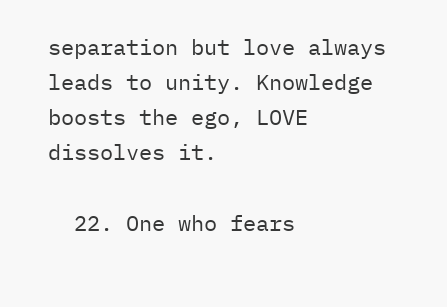separation but love always leads to unity. Knowledge boosts the ego, LOVE dissolves it.

  22. One who fears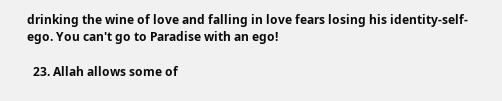drinking the wine of love and falling in love fears losing his identity-self-ego. You can't go to Paradise with an ego!

  23. Allah allows some of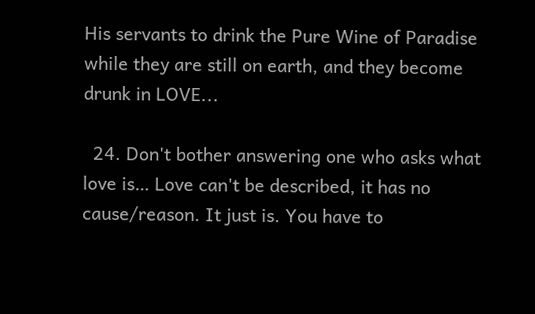His servants to drink the Pure Wine of Paradise while they are still on earth, and they become drunk in LOVE...

  24. Don't bother answering one who asks what love is… Love can't be described, it has no cause/reason. It just is. You have to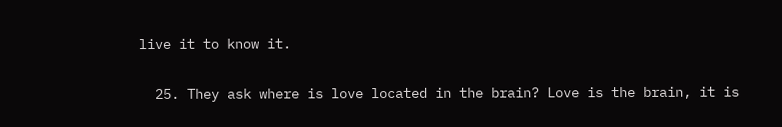live it to know it.

  25. They ask where is love located in the brain? Love is the brain, it is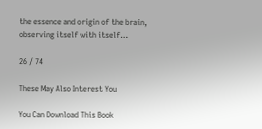the essence and origin of the brain, observing itself with itself…

26 / 74

These May Also Interest You

You Can Download This Book